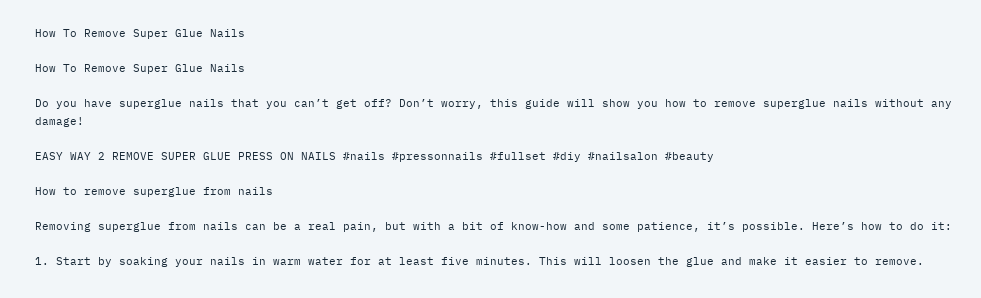How To Remove Super Glue Nails

How To Remove Super Glue Nails

Do you have superglue nails that you can’t get off? Don’t worry, this guide will show you how to remove superglue nails without any damage!

EASY WAY 2 REMOVE SUPER GLUE PRESS ON NAILS #nails #pressonnails #fullset #diy #nailsalon #beauty

How to remove superglue from nails

Removing superglue from nails can be a real pain, but with a bit of know-how and some patience, it’s possible. Here’s how to do it:

1. Start by soaking your nails in warm water for at least five minutes. This will loosen the glue and make it easier to remove.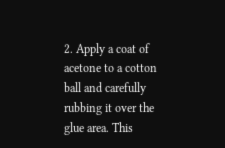2. Apply a coat of acetone to a cotton ball and carefully rubbing it over the glue area. This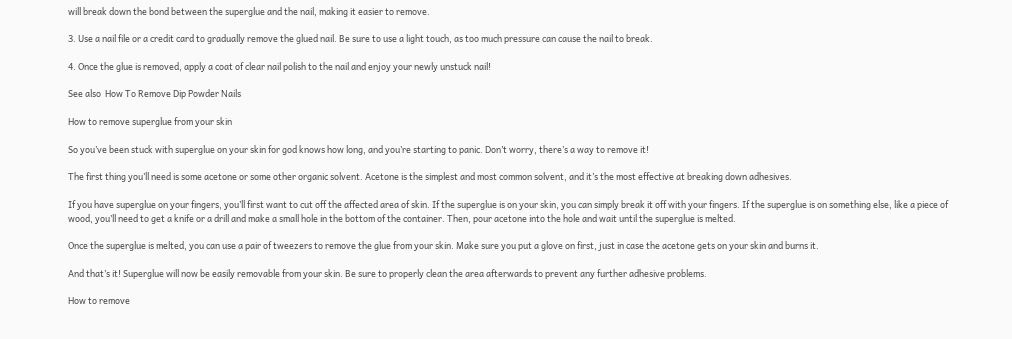will break down the bond between the superglue and the nail, making it easier to remove.

3. Use a nail file or a credit card to gradually remove the glued nail. Be sure to use a light touch, as too much pressure can cause the nail to break.

4. Once the glue is removed, apply a coat of clear nail polish to the nail and enjoy your newly unstuck nail!

See also  How To Remove Dip Powder Nails

How to remove superglue from your skin

So you’ve been stuck with superglue on your skin for god knows how long, and you’re starting to panic. Don’t worry, there’s a way to remove it!

The first thing you’ll need is some acetone or some other organic solvent. Acetone is the simplest and most common solvent, and it’s the most effective at breaking down adhesives.

If you have superglue on your fingers, you’ll first want to cut off the affected area of skin. If the superglue is on your skin, you can simply break it off with your fingers. If the superglue is on something else, like a piece of wood, you’ll need to get a knife or a drill and make a small hole in the bottom of the container. Then, pour acetone into the hole and wait until the superglue is melted.

Once the superglue is melted, you can use a pair of tweezers to remove the glue from your skin. Make sure you put a glove on first, just in case the acetone gets on your skin and burns it.

And that’s it! Superglue will now be easily removable from your skin. Be sure to properly clean the area afterwards to prevent any further adhesive problems.

How to remove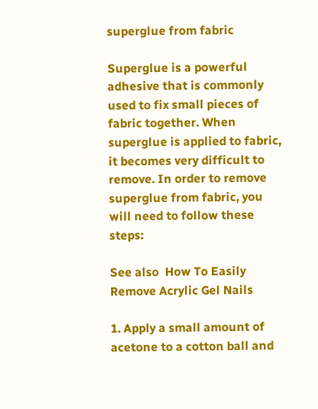superglue from fabric

Superglue is a powerful adhesive that is commonly used to fix small pieces of fabric together. When superglue is applied to fabric, it becomes very difficult to remove. In order to remove superglue from fabric, you will need to follow these steps:

See also  How To Easily Remove Acrylic Gel Nails

1. Apply a small amount of acetone to a cotton ball and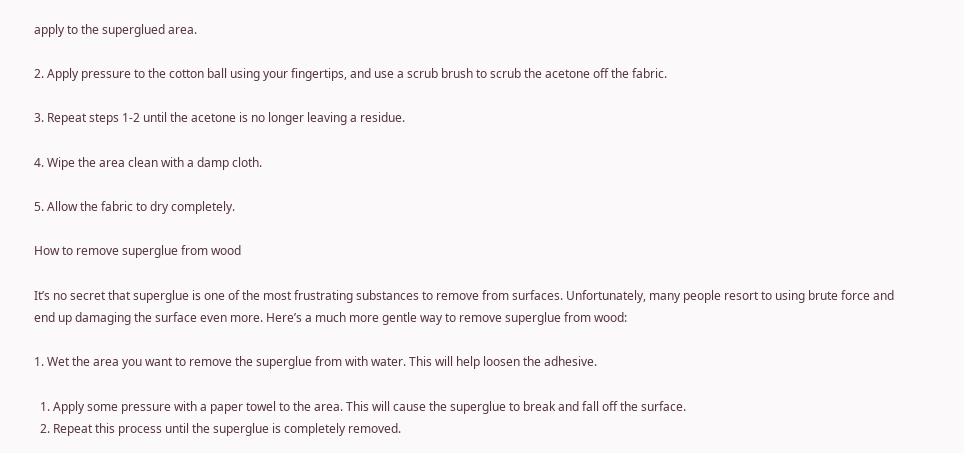apply to the superglued area.

2. Apply pressure to the cotton ball using your fingertips, and use a scrub brush to scrub the acetone off the fabric.

3. Repeat steps 1-2 until the acetone is no longer leaving a residue.

4. Wipe the area clean with a damp cloth.

5. Allow the fabric to dry completely.

How to remove superglue from wood

It’s no secret that superglue is one of the most frustrating substances to remove from surfaces. Unfortunately, many people resort to using brute force and end up damaging the surface even more. Here’s a much more gentle way to remove superglue from wood:

1. Wet the area you want to remove the superglue from with water. This will help loosen the adhesive.

  1. Apply some pressure with a paper towel to the area. This will cause the superglue to break and fall off the surface.
  2. Repeat this process until the superglue is completely removed.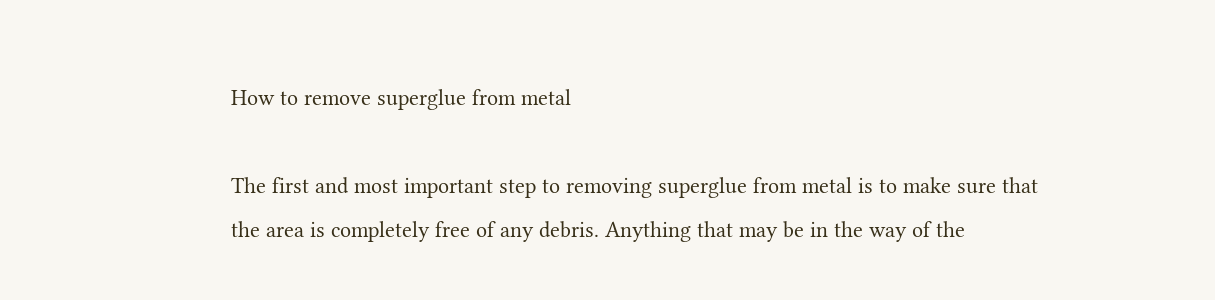How to remove superglue from metal

The first and most important step to removing superglue from metal is to make sure that the area is completely free of any debris. Anything that may be in the way of the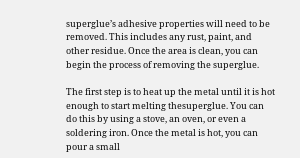superglue’s adhesive properties will need to be removed. This includes any rust, paint, and other residue. Once the area is clean, you can begin the process of removing the superglue.

The first step is to heat up the metal until it is hot enough to start melting thesuperglue. You can do this by using a stove, an oven, or even a soldering iron. Once the metal is hot, you can pour a small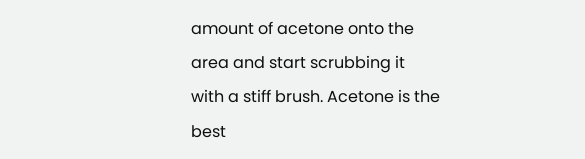amount of acetone onto the area and start scrubbing it with a stiff brush. Acetone is the best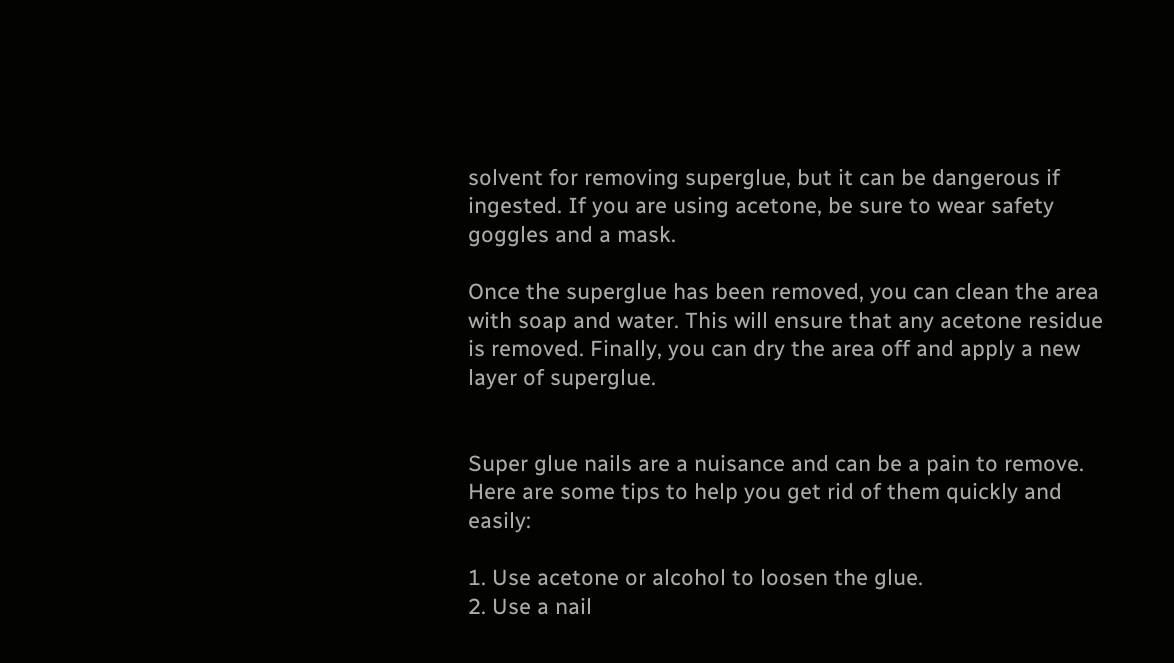solvent for removing superglue, but it can be dangerous if ingested. If you are using acetone, be sure to wear safety goggles and a mask.

Once the superglue has been removed, you can clean the area with soap and water. This will ensure that any acetone residue is removed. Finally, you can dry the area off and apply a new layer of superglue.


Super glue nails are a nuisance and can be a pain to remove. Here are some tips to help you get rid of them quickly and easily:

1. Use acetone or alcohol to loosen the glue.
2. Use a nail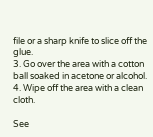file or a sharp knife to slice off the glue.
3. Go over the area with a cotton ball soaked in acetone or alcohol.
4. Wipe off the area with a clean cloth.

See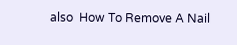also  How To Remove A Nail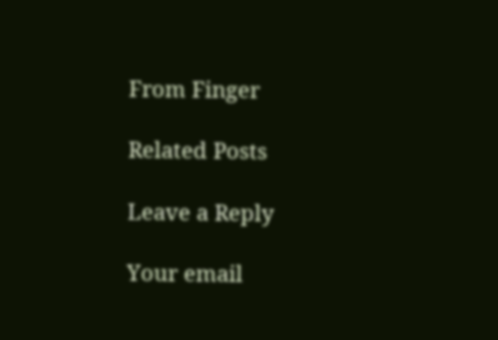From Finger

Related Posts

Leave a Reply

Your email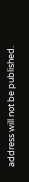address will not be published.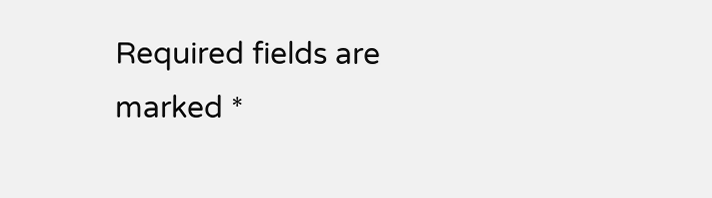Required fields are marked *